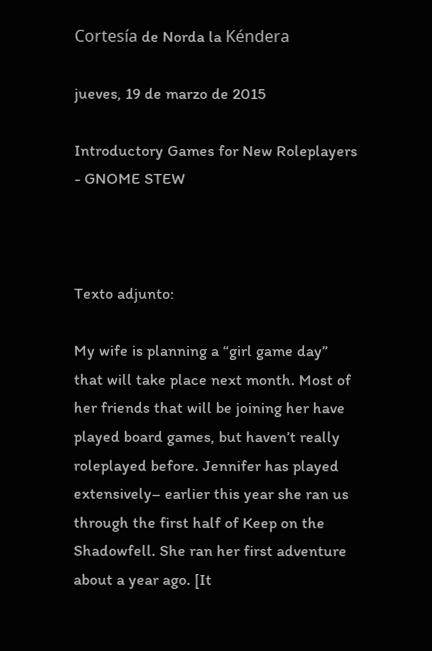Cortesía de Norda la Kéndera

jueves, 19 de marzo de 2015

Introductory Games for New Roleplayers - GNOME STEW



Texto adjunto:

My wife is planning a “girl game day” that will take place next month. Most of her friends that will be joining her have played board games, but haven’t really roleplayed before. Jennifer has played extensively– earlier this year she ran us through the first half of Keep on the Shadowfell. She ran her first adventure about a year ago. [It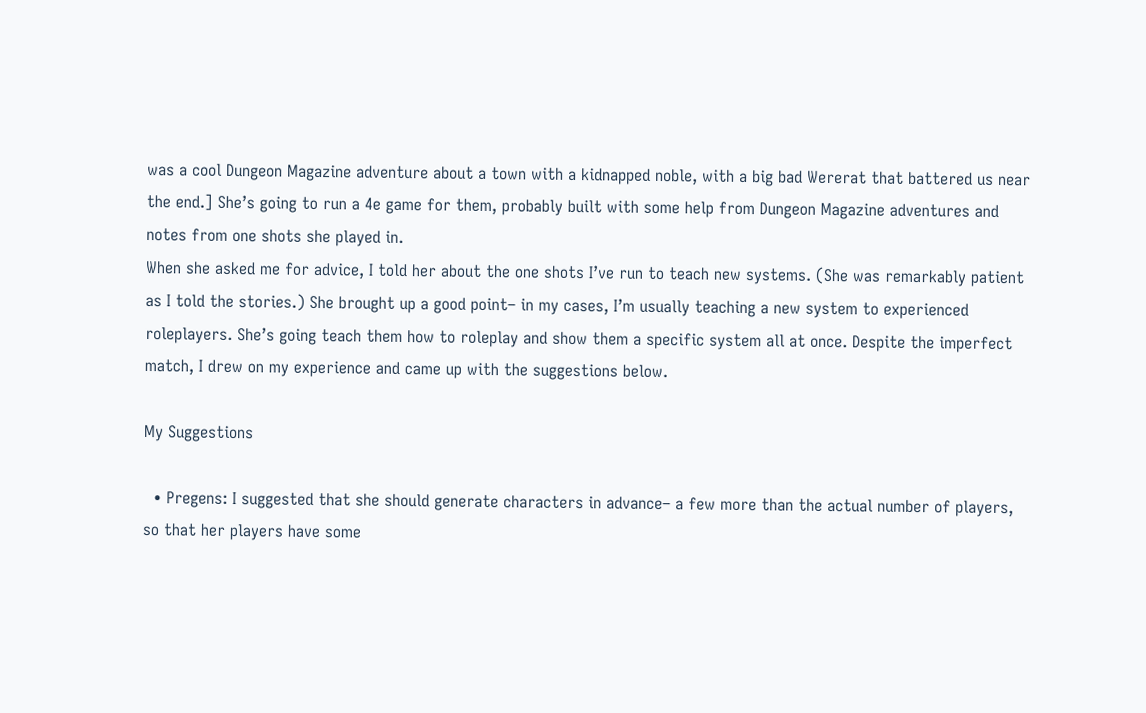was a cool Dungeon Magazine adventure about a town with a kidnapped noble, with a big bad Wererat that battered us near the end.] She’s going to run a 4e game for them, probably built with some help from Dungeon Magazine adventures and notes from one shots she played in.
When she asked me for advice, I told her about the one shots I’ve run to teach new systems. (She was remarkably patient as I told the stories.) She brought up a good point– in my cases, I’m usually teaching a new system to experienced roleplayers. She’s going teach them how to roleplay and show them a specific system all at once. Despite the imperfect match, I drew on my experience and came up with the suggestions below.

My Suggestions

  • Pregens: I suggested that she should generate characters in advance– a few more than the actual number of players, so that her players have some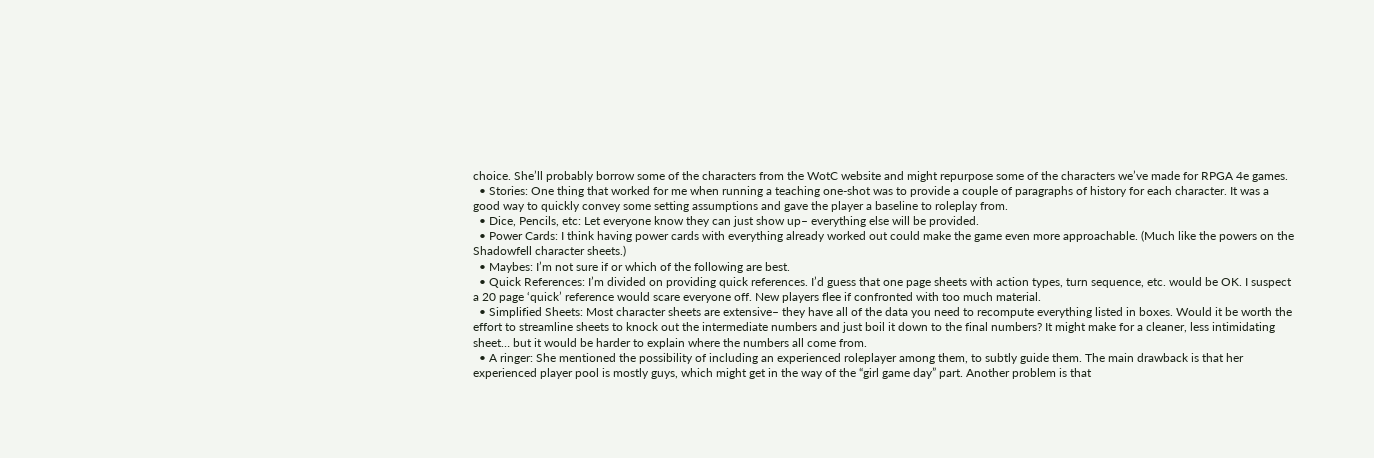choice. She’ll probably borrow some of the characters from the WotC website and might repurpose some of the characters we’ve made for RPGA 4e games.
  • Stories: One thing that worked for me when running a teaching one-shot was to provide a couple of paragraphs of history for each character. It was a good way to quickly convey some setting assumptions and gave the player a baseline to roleplay from.
  • Dice, Pencils, etc: Let everyone know they can just show up– everything else will be provided.
  • Power Cards: I think having power cards with everything already worked out could make the game even more approachable. (Much like the powers on the Shadowfell character sheets.)
  • Maybes: I’m not sure if or which of the following are best.
  • Quick References: I’m divided on providing quick references. I’d guess that one page sheets with action types, turn sequence, etc. would be OK. I suspect a 20 page ‘quick’ reference would scare everyone off. New players flee if confronted with too much material.
  • Simplified Sheets: Most character sheets are extensive– they have all of the data you need to recompute everything listed in boxes. Would it be worth the effort to streamline sheets to knock out the intermediate numbers and just boil it down to the final numbers? It might make for a cleaner, less intimidating sheet… but it would be harder to explain where the numbers all come from.
  • A ringer: She mentioned the possibility of including an experienced roleplayer among them, to subtly guide them. The main drawback is that her experienced player pool is mostly guys, which might get in the way of the “girl game day” part. Another problem is that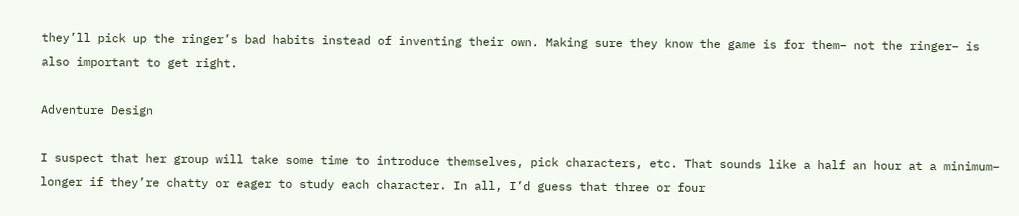they’ll pick up the ringer’s bad habits instead of inventing their own. Making sure they know the game is for them– not the ringer– is also important to get right.

Adventure Design

I suspect that her group will take some time to introduce themselves, pick characters, etc. That sounds like a half an hour at a minimum– longer if they’re chatty or eager to study each character. In all, I’d guess that three or four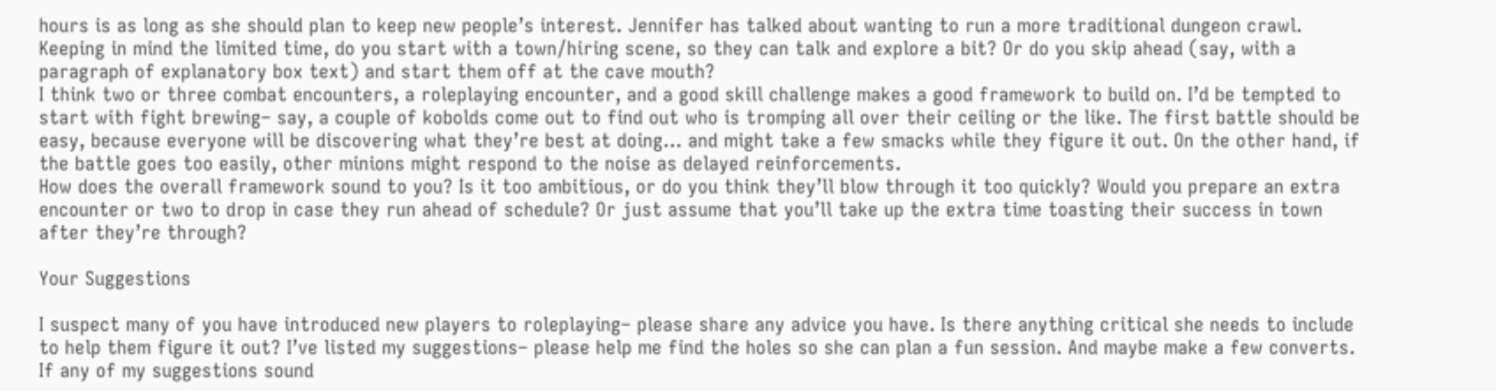hours is as long as she should plan to keep new people’s interest. Jennifer has talked about wanting to run a more traditional dungeon crawl. Keeping in mind the limited time, do you start with a town/hiring scene, so they can talk and explore a bit? Or do you skip ahead (say, with a paragraph of explanatory box text) and start them off at the cave mouth?
I think two or three combat encounters, a roleplaying encounter, and a good skill challenge makes a good framework to build on. I’d be tempted to start with fight brewing– say, a couple of kobolds come out to find out who is tromping all over their ceiling or the like. The first battle should be easy, because everyone will be discovering what they’re best at doing… and might take a few smacks while they figure it out. On the other hand, if the battle goes too easily, other minions might respond to the noise as delayed reinforcements.
How does the overall framework sound to you? Is it too ambitious, or do you think they’ll blow through it too quickly? Would you prepare an extra encounter or two to drop in case they run ahead of schedule? Or just assume that you’ll take up the extra time toasting their success in town after they’re through?

Your Suggestions

I suspect many of you have introduced new players to roleplaying– please share any advice you have. Is there anything critical she needs to include to help them figure it out? I’ve listed my suggestions– please help me find the holes so she can plan a fun session. And maybe make a few converts.
If any of my suggestions sound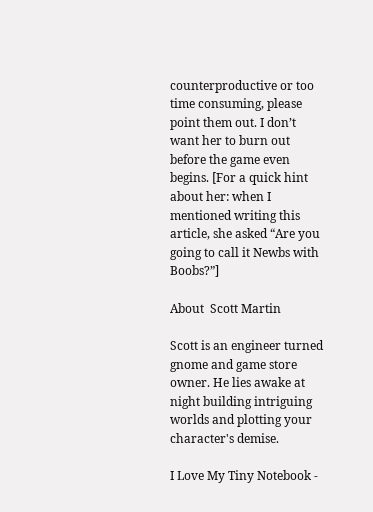counterproductive or too time consuming, please point them out. I don’t want her to burn out before the game even begins. [For a quick hint about her: when I mentioned writing this article, she asked “Are you going to call it Newbs with Boobs?”]

About  Scott Martin

Scott is an engineer turned gnome and game store owner. He lies awake at night building intriguing worlds and plotting your character's demise.

I Love My Tiny Notebook -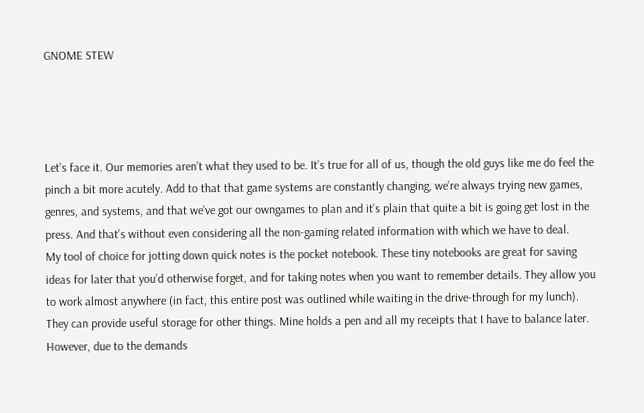GNOME STEW




Let’s face it. Our memories aren’t what they used to be. It’s true for all of us, though the old guys like me do feel the pinch a bit more acutely. Add to that that game systems are constantly changing, we’re always trying new games, genres, and systems, and that we’ve got our owngames to plan and it’s plain that quite a bit is going get lost in the press. And that’s without even considering all the non-gaming related information with which we have to deal.
My tool of choice for jotting down quick notes is the pocket notebook. These tiny notebooks are great for saving ideas for later that you’d otherwise forget, and for taking notes when you want to remember details. They allow you to work almost anywhere (in fact, this entire post was outlined while waiting in the drive-through for my lunch). They can provide useful storage for other things. Mine holds a pen and all my receipts that I have to balance later.
However, due to the demands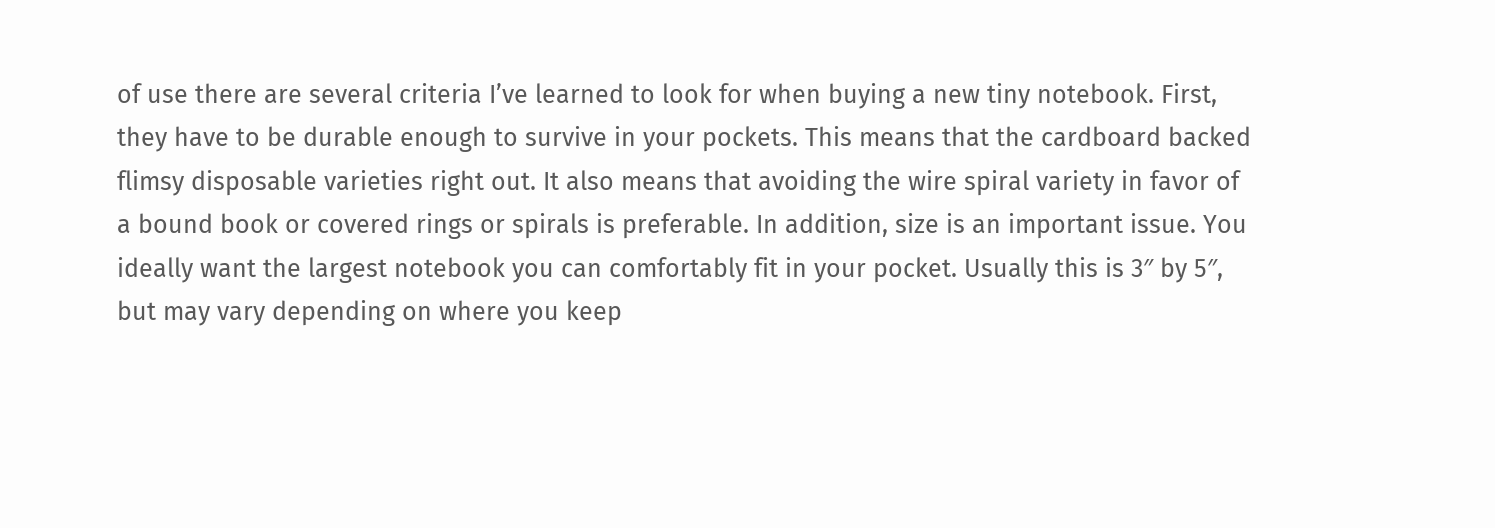of use there are several criteria I’ve learned to look for when buying a new tiny notebook. First, they have to be durable enough to survive in your pockets. This means that the cardboard backed flimsy disposable varieties right out. It also means that avoiding the wire spiral variety in favor of a bound book or covered rings or spirals is preferable. In addition, size is an important issue. You ideally want the largest notebook you can comfortably fit in your pocket. Usually this is 3″ by 5″, but may vary depending on where you keep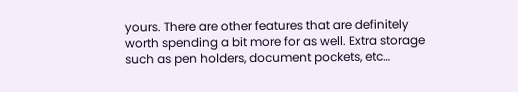yours. There are other features that are definitely worth spending a bit more for as well. Extra storage such as pen holders, document pockets, etc…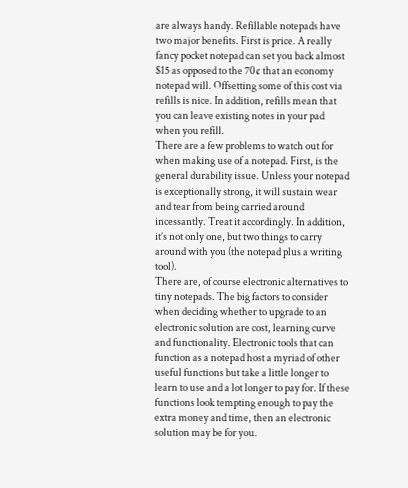are always handy. Refillable notepads have two major benefits. First is price. A really fancy pocket notepad can set you back almost $15 as opposed to the 70¢ that an economy notepad will. Offsetting some of this cost via refills is nice. In addition, refills mean that you can leave existing notes in your pad when you refill.
There are a few problems to watch out for when making use of a notepad. First, is the general durability issue. Unless your notepad is exceptionally strong, it will sustain wear and tear from being carried around incessantly. Treat it accordingly. In addition, it’s not only one, but two things to carry around with you (the notepad plus a writing tool).
There are, of course electronic alternatives to tiny notepads. The big factors to consider when deciding whether to upgrade to an electronic solution are cost, learning curve and functionality. Electronic tools that can function as a notepad host a myriad of other useful functions but take a little longer to learn to use and a lot longer to pay for. If these functions look tempting enough to pay the extra money and time, then an electronic solution may be for you.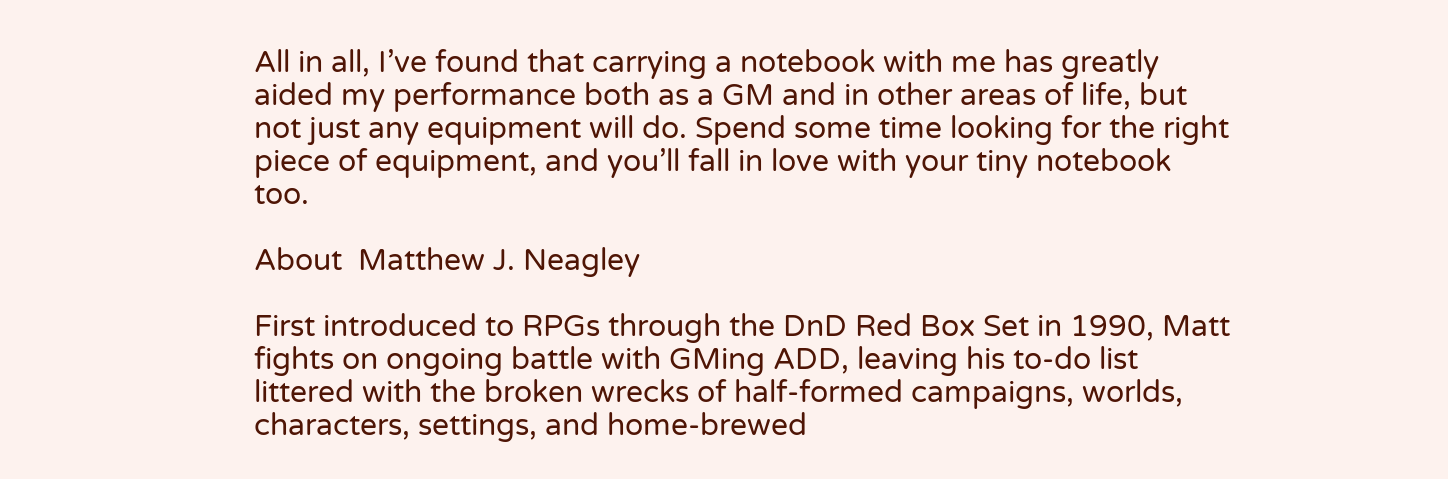All in all, I’ve found that carrying a notebook with me has greatly aided my performance both as a GM and in other areas of life, but not just any equipment will do. Spend some time looking for the right piece of equipment, and you’ll fall in love with your tiny notebook too.

About  Matthew J. Neagley

First introduced to RPGs through the DnD Red Box Set in 1990, Matt fights on ongoing battle with GMing ADD, leaving his to-do list littered with the broken wrecks of half-formed campaigns, worlds, characters, settings, and home-brewed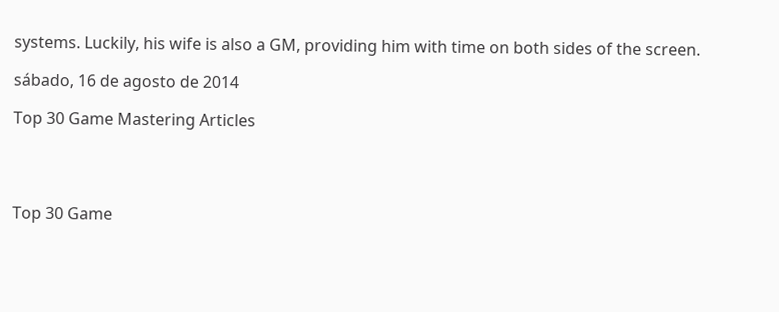systems. Luckily, his wife is also a GM, providing him with time on both sides of the screen.

sábado, 16 de agosto de 2014

Top 30 Game Mastering Articles




Top 30 Game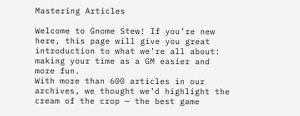Mastering Articles

Welcome to Gnome Stew! If you’re new here, this page will give you great introduction to what we’re all about: making your time as a GM easier and more fun.
With more than 600 articles in our archives, we thought we’d highlight the cream of the crop — the best game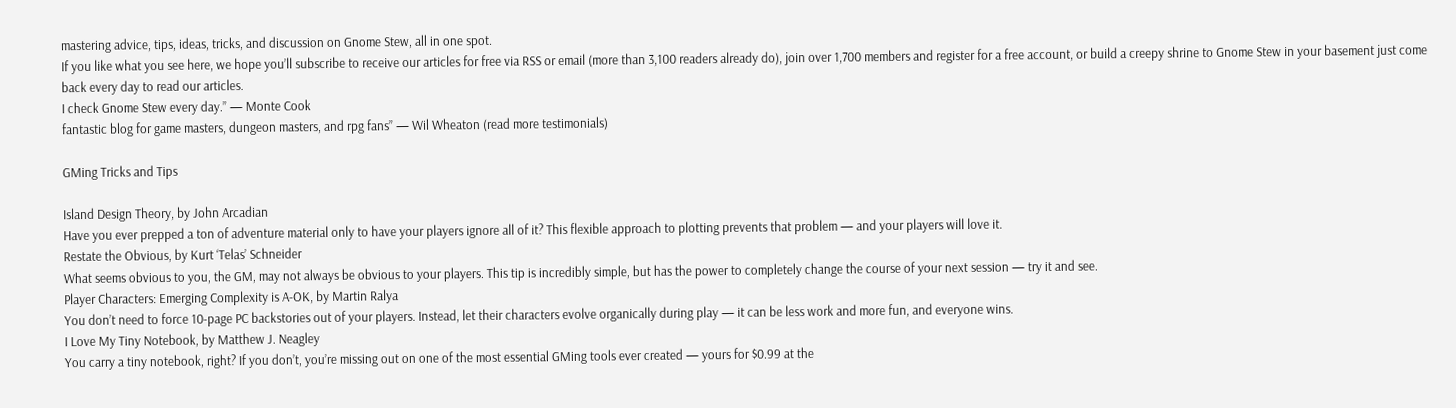mastering advice, tips, ideas, tricks, and discussion on Gnome Stew, all in one spot.
If you like what you see here, we hope you’ll subscribe to receive our articles for free via RSS or email (more than 3,100 readers already do), join over 1,700 members and register for a free account, or build a creepy shrine to Gnome Stew in your basement just come back every day to read our articles.
I check Gnome Stew every day.” — Monte Cook
fantastic blog for game masters, dungeon masters, and rpg fans” — Wil Wheaton (read more testimonials)

GMing Tricks and Tips

Island Design Theory, by John Arcadian
Have you ever prepped a ton of adventure material only to have your players ignore all of it? This flexible approach to plotting prevents that problem — and your players will love it.
Restate the Obvious, by Kurt ‘Telas’ Schneider
What seems obvious to you, the GM, may not always be obvious to your players. This tip is incredibly simple, but has the power to completely change the course of your next session — try it and see.
Player Characters: Emerging Complexity is A-OK, by Martin Ralya
You don’t need to force 10-page PC backstories out of your players. Instead, let their characters evolve organically during play — it can be less work and more fun, and everyone wins.
I Love My Tiny Notebook, by Matthew J. Neagley
You carry a tiny notebook, right? If you don’t, you’re missing out on one of the most essential GMing tools ever created — yours for $0.99 at the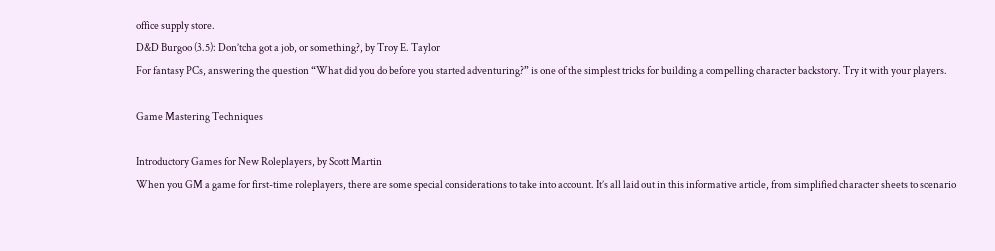office supply store.
D&D Burgoo (3.5): Don’tcha got a job, or something?, by Troy E. Taylor
For fantasy PCs, answering the question “What did you do before you started adventuring?” is one of the simplest tricks for building a compelling character backstory. Try it with your players.

Game Mastering Techniques

Introductory Games for New Roleplayers, by Scott Martin
When you GM a game for first-time roleplayers, there are some special considerations to take into account. It’s all laid out in this informative article, from simplified character sheets to scenario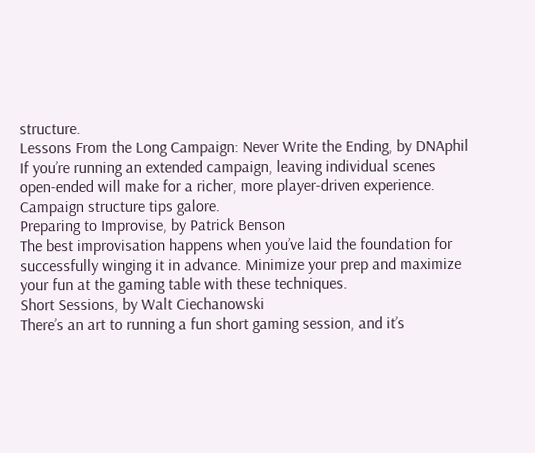structure.
Lessons From the Long Campaign: Never Write the Ending, by DNAphil
If you’re running an extended campaign, leaving individual scenes open-ended will make for a richer, more player-driven experience. Campaign structure tips galore.
Preparing to Improvise, by Patrick Benson
The best improvisation happens when you’ve laid the foundation for successfully winging it in advance. Minimize your prep and maximize your fun at the gaming table with these techniques.
Short Sessions, by Walt Ciechanowski
There’s an art to running a fun short gaming session, and it’s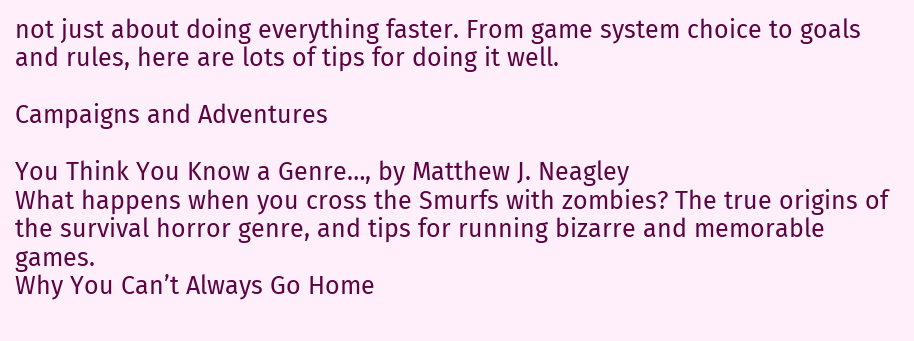not just about doing everything faster. From game system choice to goals and rules, here are lots of tips for doing it well.

Campaigns and Adventures

You Think You Know a Genre…, by Matthew J. Neagley
What happens when you cross the Smurfs with zombies? The true origins of the survival horror genre, and tips for running bizarre and memorable games.
Why You Can’t Always Go Home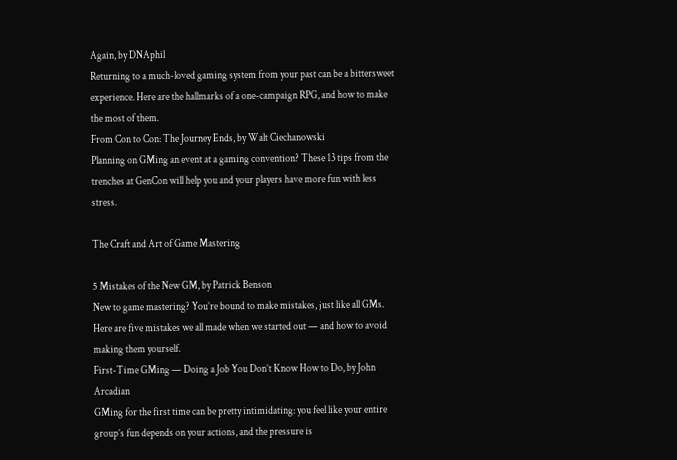Again, by DNAphil
Returning to a much-loved gaming system from your past can be a bittersweet experience. Here are the hallmarks of a one-campaign RPG, and how to make the most of them.
From Con to Con: The Journey Ends, by Walt Ciechanowski
Planning on GMing an event at a gaming convention? These 13 tips from the trenches at GenCon will help you and your players have more fun with less stress.

The Craft and Art of Game Mastering

5 Mistakes of the New GM, by Patrick Benson
New to game mastering? You’re bound to make mistakes, just like all GMs. Here are five mistakes we all made when we started out — and how to avoid making them yourself.
First-Time GMing — Doing a Job You Don’t Know How to Do, by John Arcadian
GMing for the first time can be pretty intimidating: you feel like your entire group’s fun depends on your actions, and the pressure is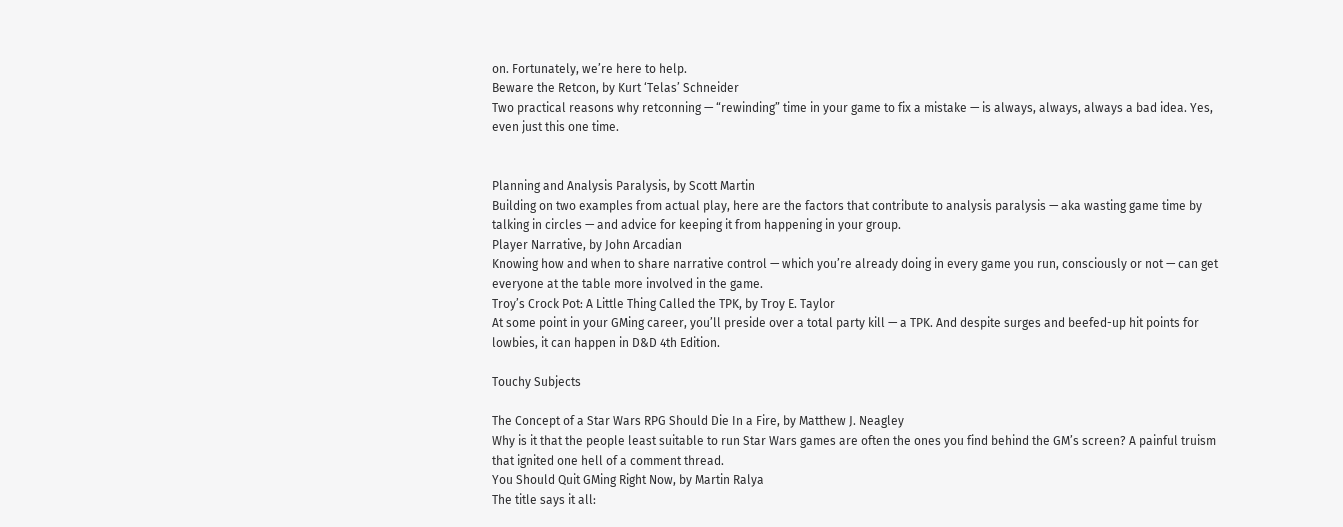on. Fortunately, we’re here to help.
Beware the Retcon, by Kurt ‘Telas’ Schneider
Two practical reasons why retconning — “rewinding” time in your game to fix a mistake — is always, always, always a bad idea. Yes, even just this one time.


Planning and Analysis Paralysis, by Scott Martin
Building on two examples from actual play, here are the factors that contribute to analysis paralysis — aka wasting game time by talking in circles — and advice for keeping it from happening in your group.
Player Narrative, by John Arcadian
Knowing how and when to share narrative control — which you’re already doing in every game you run, consciously or not — can get everyone at the table more involved in the game.
Troy’s Crock Pot: A Little Thing Called the TPK, by Troy E. Taylor
At some point in your GMing career, you’ll preside over a total party kill — a TPK. And despite surges and beefed-up hit points for lowbies, it can happen in D&D 4th Edition.

Touchy Subjects

The Concept of a Star Wars RPG Should Die In a Fire, by Matthew J. Neagley
Why is it that the people least suitable to run Star Wars games are often the ones you find behind the GM’s screen? A painful truism that ignited one hell of a comment thread.
You Should Quit GMing Right Now, by Martin Ralya
The title says it all: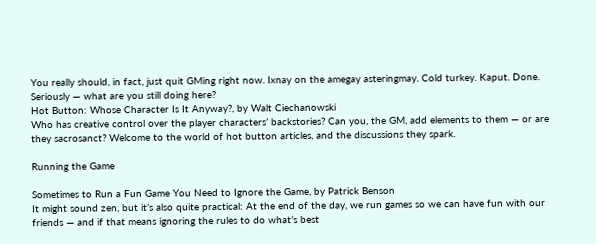You really should, in fact, just quit GMing right now. Ixnay on the amegay asteringmay. Cold turkey. Kaput. Done. Seriously — what are you still doing here?
Hot Button: Whose Character Is It Anyway?, by Walt Ciechanowski
Who has creative control over the player characters’ backstories? Can you, the GM, add elements to them — or are they sacrosanct? Welcome to the world of hot button articles, and the discussions they spark.

Running the Game

Sometimes to Run a Fun Game You Need to Ignore the Game, by Patrick Benson
It might sound zen, but it’s also quite practical: At the end of the day, we run games so we can have fun with our friends — and if that means ignoring the rules to do what’s best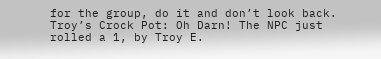for the group, do it and don’t look back.
Troy’s Crock Pot: Oh Darn! The NPC just rolled a 1, by Troy E.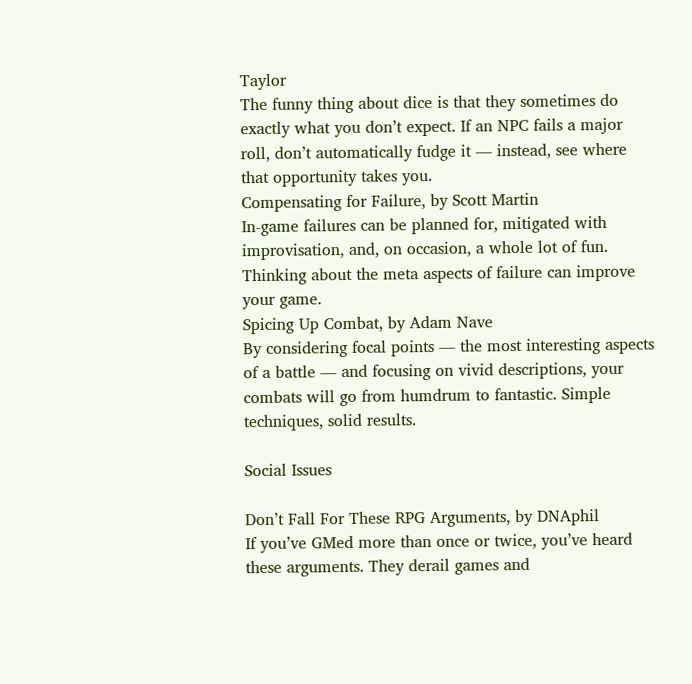Taylor
The funny thing about dice is that they sometimes do exactly what you don’t expect. If an NPC fails a major roll, don’t automatically fudge it — instead, see where that opportunity takes you.
Compensating for Failure, by Scott Martin
In-game failures can be planned for, mitigated with improvisation, and, on occasion, a whole lot of fun. Thinking about the meta aspects of failure can improve your game.
Spicing Up Combat, by Adam Nave
By considering focal points — the most interesting aspects of a battle — and focusing on vivid descriptions, your combats will go from humdrum to fantastic. Simple techniques, solid results.

Social Issues

Don’t Fall For These RPG Arguments, by DNAphil
If you’ve GMed more than once or twice, you’ve heard these arguments. They derail games and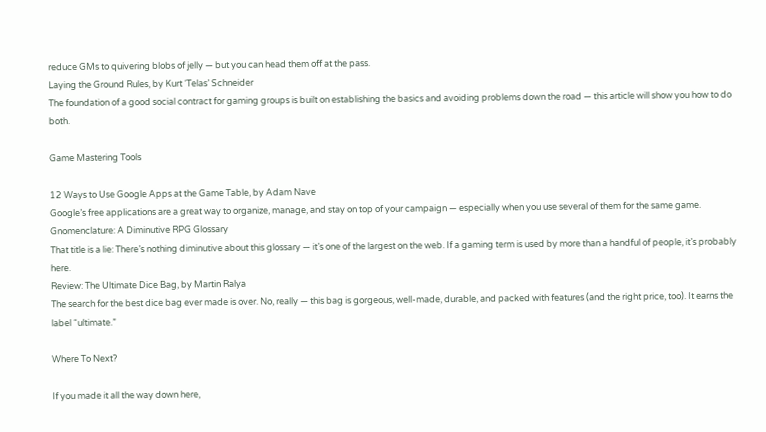reduce GMs to quivering blobs of jelly — but you can head them off at the pass.
Laying the Ground Rules, by Kurt ‘Telas’ Schneider
The foundation of a good social contract for gaming groups is built on establishing the basics and avoiding problems down the road — this article will show you how to do both.

Game Mastering Tools

12 Ways to Use Google Apps at the Game Table, by Adam Nave
Google’s free applications are a great way to organize, manage, and stay on top of your campaign — especially when you use several of them for the same game.
Gnomenclature: A Diminutive RPG Glossary
That title is a lie: There’s nothing diminutive about this glossary — it’s one of the largest on the web. If a gaming term is used by more than a handful of people, it’s probably here.
Review: The Ultimate Dice Bag, by Martin Ralya
The search for the best dice bag ever made is over. No, really — this bag is gorgeous, well-made, durable, and packed with features (and the right price, too). It earns the label “ultimate.”

Where To Next?

If you made it all the way down here,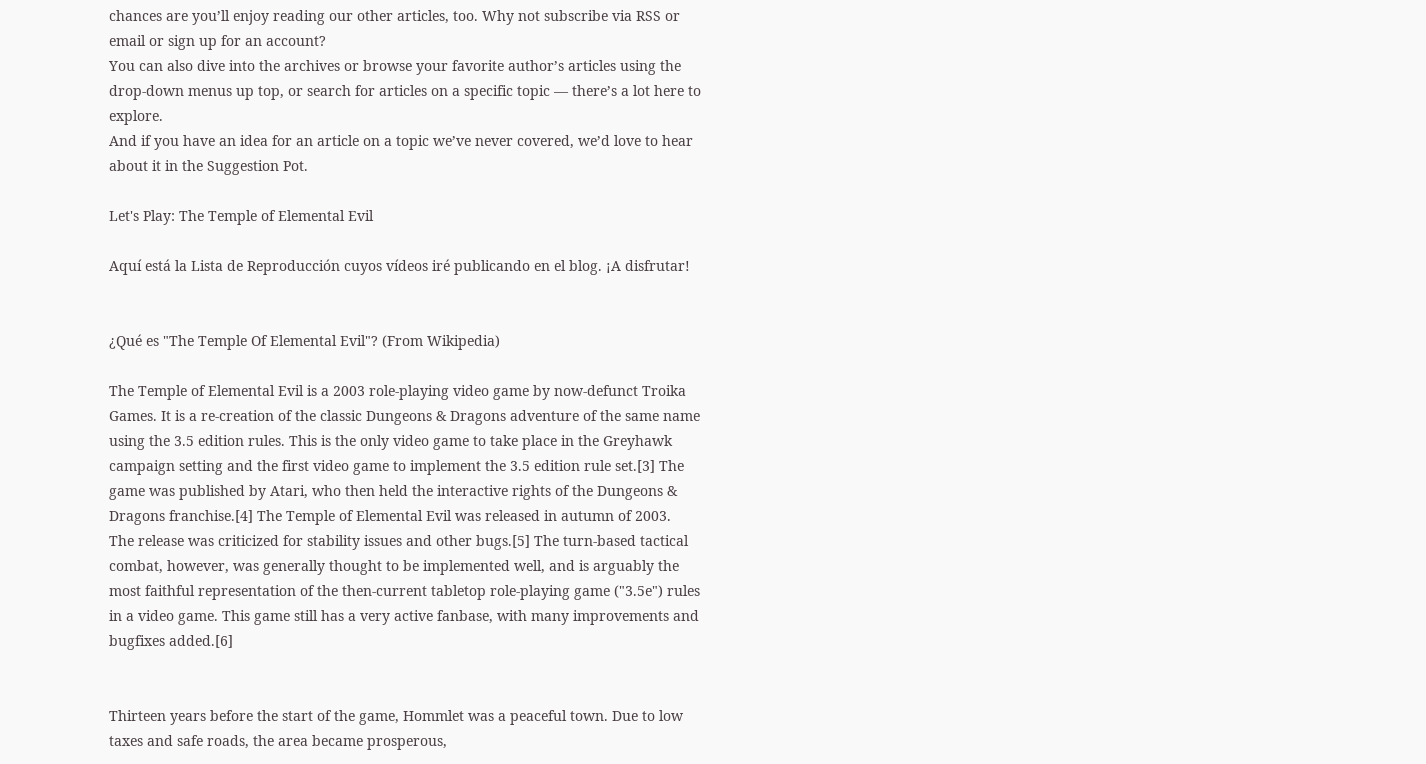chances are you’ll enjoy reading our other articles, too. Why not subscribe via RSS or email or sign up for an account?
You can also dive into the archives or browse your favorite author’s articles using the drop-down menus up top, or search for articles on a specific topic — there’s a lot here to explore.
And if you have an idea for an article on a topic we’ve never covered, we’d love to hear about it in the Suggestion Pot.

Let's Play: The Temple of Elemental Evil

Aquí está la Lista de Reproducción cuyos vídeos iré publicando en el blog. ¡A disfrutar!


¿Qué es "The Temple Of Elemental Evil"? (From Wikipedia)

The Temple of Elemental Evil is a 2003 role-playing video game by now-defunct Troika Games. It is a re-creation of the classic Dungeons & Dragons adventure of the same name using the 3.5 edition rules. This is the only video game to take place in the Greyhawk campaign setting and the first video game to implement the 3.5 edition rule set.[3] The game was published by Atari, who then held the interactive rights of the Dungeons & Dragons franchise.[4] The Temple of Elemental Evil was released in autumn of 2003.
The release was criticized for stability issues and other bugs.[5] The turn-based tactical combat, however, was generally thought to be implemented well, and is arguably the most faithful representation of the then-current tabletop role-playing game ("3.5e") rules in a video game. This game still has a very active fanbase, with many improvements and bugfixes added.[6]


Thirteen years before the start of the game, Hommlet was a peaceful town. Due to low taxes and safe roads, the area became prosperous,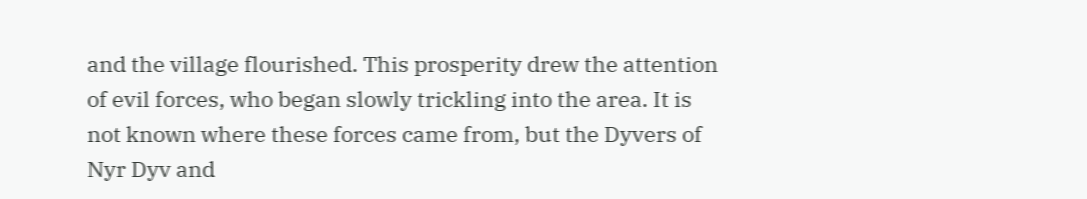and the village flourished. This prosperity drew the attention of evil forces, who began slowly trickling into the area. It is not known where these forces came from, but the Dyvers of Nyr Dyv and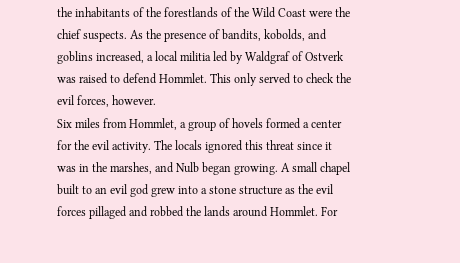the inhabitants of the forestlands of the Wild Coast were the chief suspects. As the presence of bandits, kobolds, and goblins increased, a local militia led by Waldgraf of Ostverk was raised to defend Hommlet. This only served to check the evil forces, however.
Six miles from Hommlet, a group of hovels formed a center for the evil activity. The locals ignored this threat since it was in the marshes, and Nulb began growing. A small chapel built to an evil god grew into a stone structure as the evil forces pillaged and robbed the lands around Hommlet. For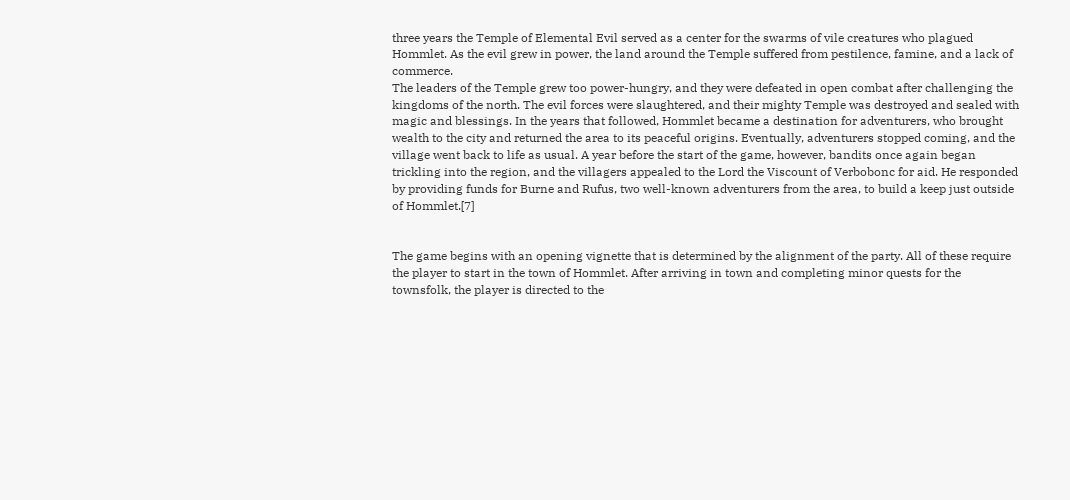three years the Temple of Elemental Evil served as a center for the swarms of vile creatures who plagued Hommlet. As the evil grew in power, the land around the Temple suffered from pestilence, famine, and a lack of commerce.
The leaders of the Temple grew too power-hungry, and they were defeated in open combat after challenging the kingdoms of the north. The evil forces were slaughtered, and their mighty Temple was destroyed and sealed with magic and blessings. In the years that followed, Hommlet became a destination for adventurers, who brought wealth to the city and returned the area to its peaceful origins. Eventually, adventurers stopped coming, and the village went back to life as usual. A year before the start of the game, however, bandits once again began trickling into the region, and the villagers appealed to the Lord the Viscount of Verbobonc for aid. He responded by providing funds for Burne and Rufus, two well-known adventurers from the area, to build a keep just outside of Hommlet.[7]


The game begins with an opening vignette that is determined by the alignment of the party. All of these require the player to start in the town of Hommlet. After arriving in town and completing minor quests for the townsfolk, the player is directed to the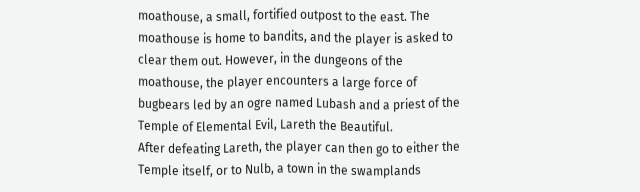moathouse, a small, fortified outpost to the east. The moathouse is home to bandits, and the player is asked to clear them out. However, in the dungeons of the moathouse, the player encounters a large force of bugbears led by an ogre named Lubash and a priest of the Temple of Elemental Evil, Lareth the Beautiful.
After defeating Lareth, the player can then go to either the Temple itself, or to Nulb, a town in the swamplands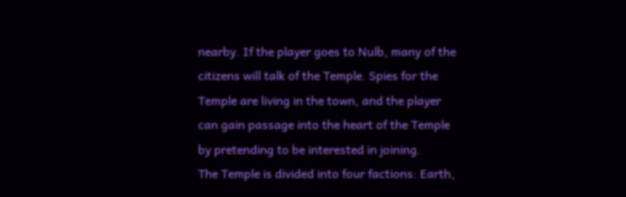nearby. If the player goes to Nulb, many of the citizens will talk of the Temple. Spies for the Temple are living in the town, and the player can gain passage into the heart of the Temple by pretending to be interested in joining.
The Temple is divided into four factions: Earth,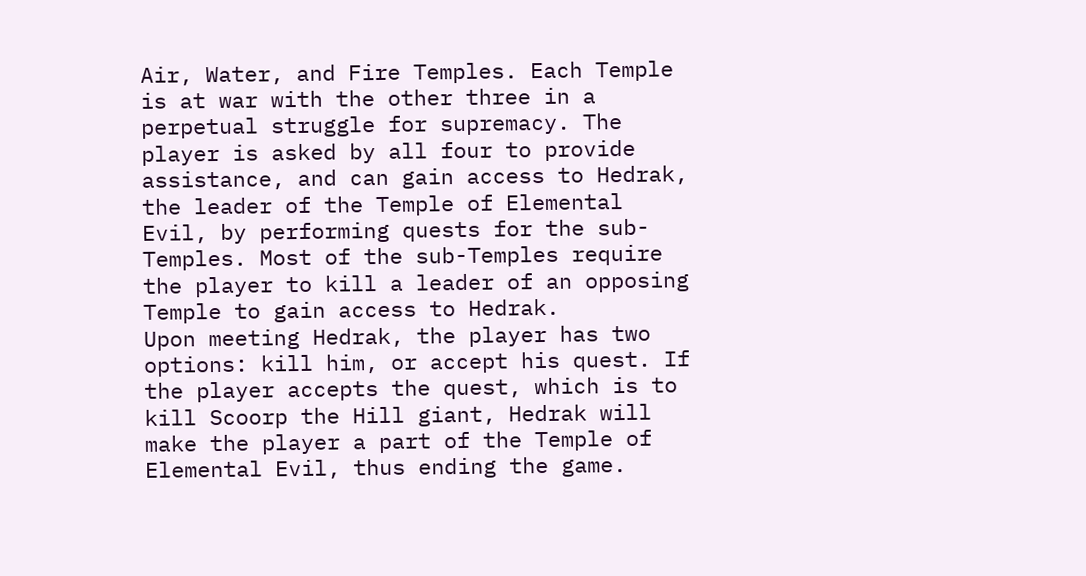Air, Water, and Fire Temples. Each Temple is at war with the other three in a perpetual struggle for supremacy. The player is asked by all four to provide assistance, and can gain access to Hedrak, the leader of the Temple of Elemental Evil, by performing quests for the sub-Temples. Most of the sub-Temples require the player to kill a leader of an opposing Temple to gain access to Hedrak.
Upon meeting Hedrak, the player has two options: kill him, or accept his quest. If the player accepts the quest, which is to kill Scoorp the Hill giant, Hedrak will make the player a part of the Temple of Elemental Evil, thus ending the game.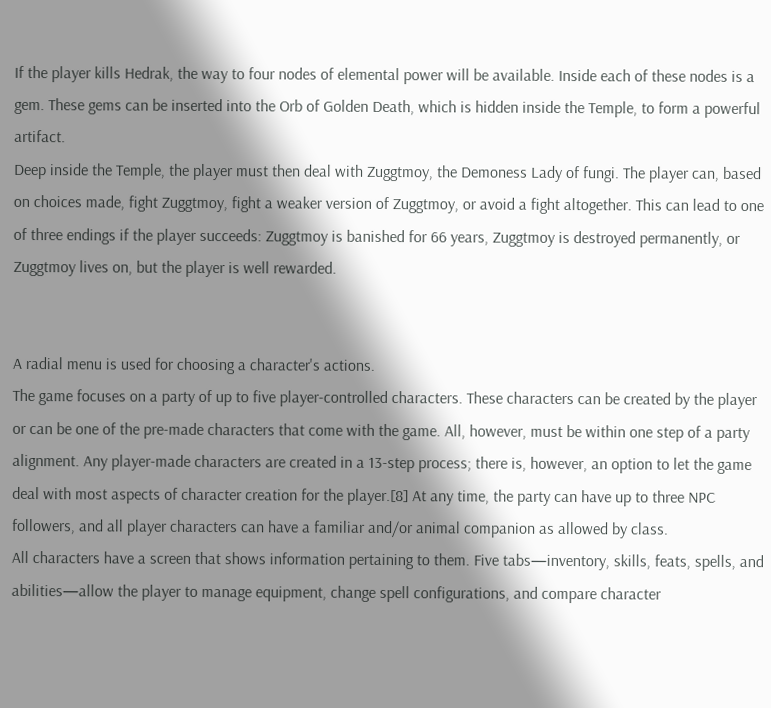If the player kills Hedrak, the way to four nodes of elemental power will be available. Inside each of these nodes is a gem. These gems can be inserted into the Orb of Golden Death, which is hidden inside the Temple, to form a powerful artifact.
Deep inside the Temple, the player must then deal with Zuggtmoy, the Demoness Lady of fungi. The player can, based on choices made, fight Zuggtmoy, fight a weaker version of Zuggtmoy, or avoid a fight altogether. This can lead to one of three endings if the player succeeds: Zuggtmoy is banished for 66 years, Zuggtmoy is destroyed permanently, or Zuggtmoy lives on, but the player is well rewarded.


A radial menu is used for choosing a character's actions.
The game focuses on a party of up to five player-controlled characters. These characters can be created by the player or can be one of the pre-made characters that come with the game. All, however, must be within one step of a party alignment. Any player-made characters are created in a 13-step process; there is, however, an option to let the game deal with most aspects of character creation for the player.[8] At any time, the party can have up to three NPC followers, and all player characters can have a familiar and/or animal companion as allowed by class.
All characters have a screen that shows information pertaining to them. Five tabs—inventory, skills, feats, spells, and abilities—allow the player to manage equipment, change spell configurations, and compare character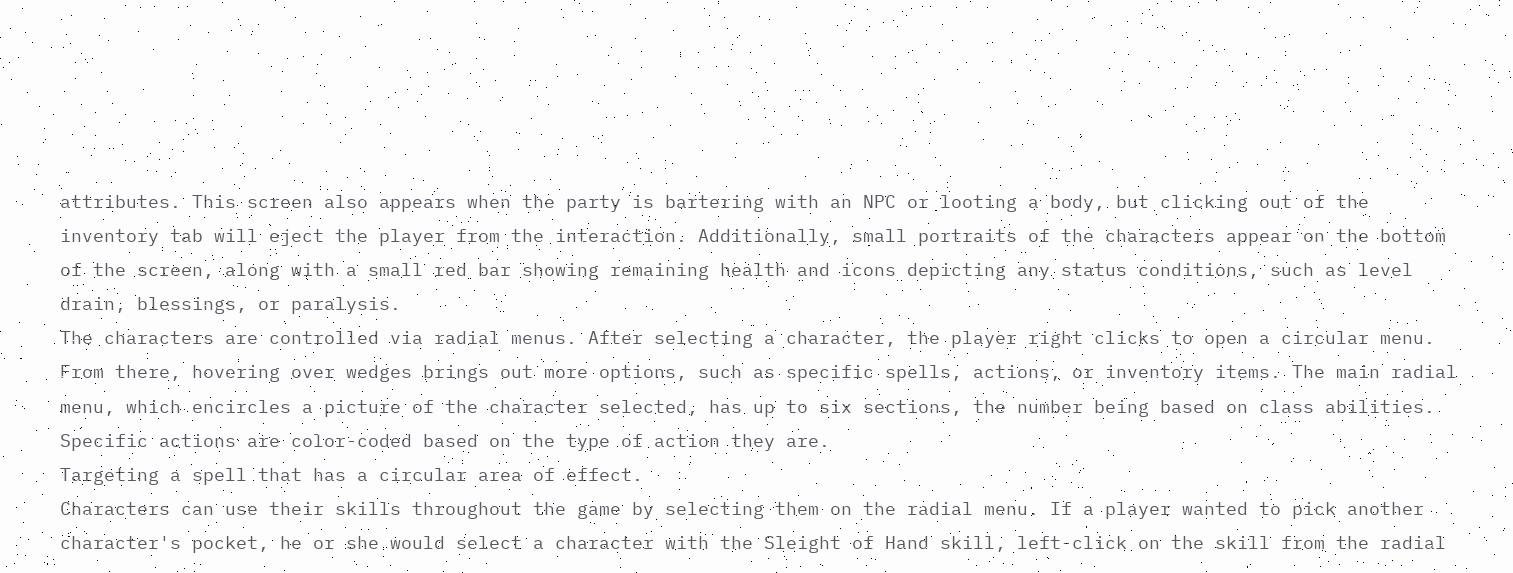attributes. This screen also appears when the party is bartering with an NPC or looting a body, but clicking out of the inventory tab will eject the player from the interaction. Additionally, small portraits of the characters appear on the bottom of the screen, along with a small red bar showing remaining health and icons depicting any status conditions, such as level drain, blessings, or paralysis.
The characters are controlled via radial menus. After selecting a character, the player right clicks to open a circular menu. From there, hovering over wedges brings out more options, such as specific spells, actions, or inventory items. The main radial menu, which encircles a picture of the character selected, has up to six sections, the number being based on class abilities. Specific actions are color-coded based on the type of action they are.
Targeting a spell that has a circular area of effect.
Characters can use their skills throughout the game by selecting them on the radial menu. If a player wanted to pick another character's pocket, he or she would select a character with the Sleight of Hand skill, left-click on the skill from the radial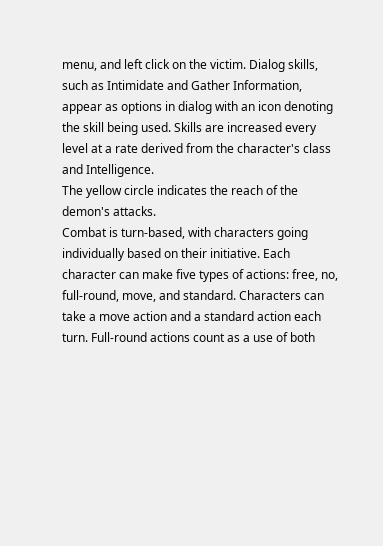menu, and left click on the victim. Dialog skills, such as Intimidate and Gather Information, appear as options in dialog with an icon denoting the skill being used. Skills are increased every level at a rate derived from the character's class and Intelligence.
The yellow circle indicates the reach of the demon's attacks.
Combat is turn-based, with characters going individually based on their initiative. Each character can make five types of actions: free, no, full-round, move, and standard. Characters can take a move action and a standard action each turn. Full-round actions count as a use of both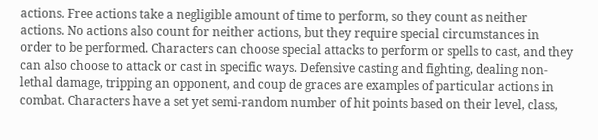actions. Free actions take a negligible amount of time to perform, so they count as neither actions. No actions also count for neither actions, but they require special circumstances in order to be performed. Characters can choose special attacks to perform or spells to cast, and they can also choose to attack or cast in specific ways. Defensive casting and fighting, dealing non-lethal damage, tripping an opponent, and coup de graces are examples of particular actions in combat. Characters have a set yet semi-random number of hit points based on their level, class,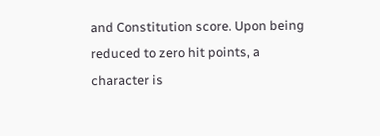and Constitution score. Upon being reduced to zero hit points, a character is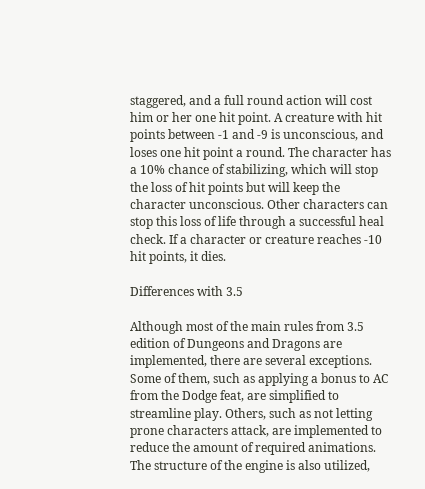staggered, and a full round action will cost him or her one hit point. A creature with hit points between -1 and -9 is unconscious, and loses one hit point a round. The character has a 10% chance of stabilizing, which will stop the loss of hit points but will keep the character unconscious. Other characters can stop this loss of life through a successful heal check. If a character or creature reaches -10 hit points, it dies.

Differences with 3.5

Although most of the main rules from 3.5 edition of Dungeons and Dragons are implemented, there are several exceptions. Some of them, such as applying a bonus to AC from the Dodge feat, are simplified to streamline play. Others, such as not letting prone characters attack, are implemented to reduce the amount of required animations. The structure of the engine is also utilized,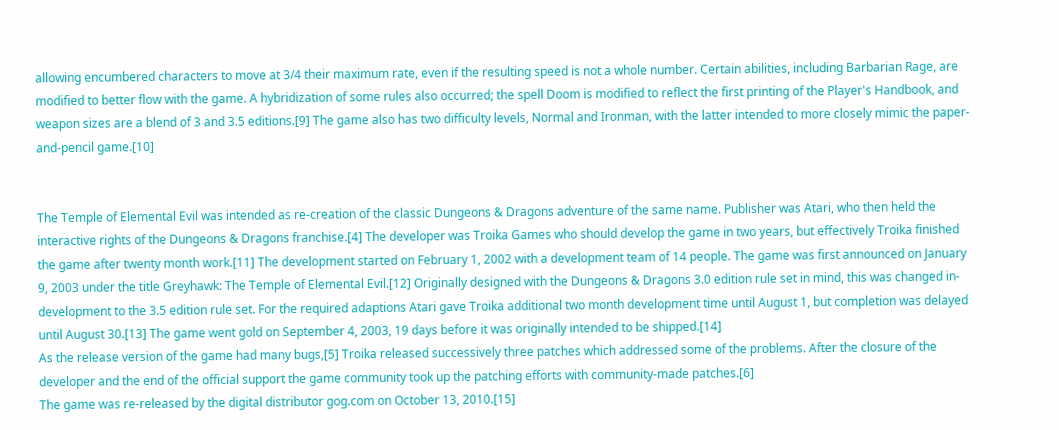allowing encumbered characters to move at 3/4 their maximum rate, even if the resulting speed is not a whole number. Certain abilities, including Barbarian Rage, are modified to better flow with the game. A hybridization of some rules also occurred; the spell Doom is modified to reflect the first printing of the Player's Handbook, and weapon sizes are a blend of 3 and 3.5 editions.[9] The game also has two difficulty levels, Normal and Ironman, with the latter intended to more closely mimic the paper-and-pencil game.[10]


The Temple of Elemental Evil was intended as re-creation of the classic Dungeons & Dragons adventure of the same name. Publisher was Atari, who then held the interactive rights of the Dungeons & Dragons franchise.[4] The developer was Troika Games who should develop the game in two years, but effectively Troika finished the game after twenty month work.[11] The development started on February 1, 2002 with a development team of 14 people. The game was first announced on January 9, 2003 under the title Greyhawk: The Temple of Elemental Evil.[12] Originally designed with the Dungeons & Dragons 3.0 edition rule set in mind, this was changed in-development to the 3.5 edition rule set. For the required adaptions Atari gave Troika additional two month development time until August 1, but completion was delayed until August 30.[13] The game went gold on September 4, 2003, 19 days before it was originally intended to be shipped.[14]
As the release version of the game had many bugs,[5] Troika released successively three patches which addressed some of the problems. After the closure of the developer and the end of the official support the game community took up the patching efforts with community-made patches.[6]
The game was re-released by the digital distributor gog.com on October 13, 2010.[15]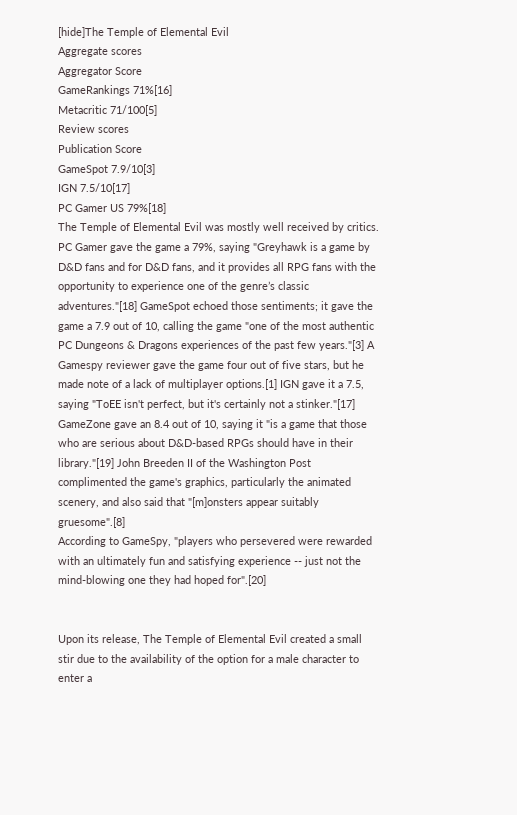[hide]The Temple of Elemental Evil
Aggregate scores
Aggregator Score
GameRankings 71%[16]
Metacritic 71/100[5]
Review scores
Publication Score
GameSpot 7.9/10[3]
IGN 7.5/10[17]
PC Gamer US 79%[18]
The Temple of Elemental Evil was mostly well received by critics. PC Gamer gave the game a 79%, saying "Greyhawk is a game by D&D fans and for D&D fans, and it provides all RPG fans with the opportunity to experience one of the genre’s classic adventures."[18] GameSpot echoed those sentiments; it gave the game a 7.9 out of 10, calling the game "one of the most authentic PC Dungeons & Dragons experiences of the past few years."[3] A Gamespy reviewer gave the game four out of five stars, but he made note of a lack of multiplayer options.[1] IGN gave it a 7.5, saying "ToEE isn't perfect, but it's certainly not a stinker."[17] GameZone gave an 8.4 out of 10, saying it "is a game that those who are serious about D&D-based RPGs should have in their library."[19] John Breeden II of the Washington Post complimented the game's graphics, particularly the animated scenery, and also said that "[m]onsters appear suitably gruesome".[8]
According to GameSpy, "players who persevered were rewarded with an ultimately fun and satisfying experience -- just not the mind-blowing one they had hoped for".[20]


Upon its release, The Temple of Elemental Evil created a small stir due to the availability of the option for a male character to enter a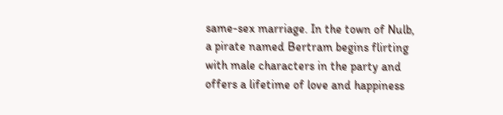same-sex marriage. In the town of Nulb, a pirate named Bertram begins flirting with male characters in the party and offers a lifetime of love and happiness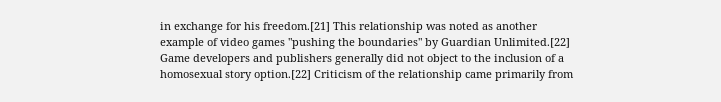in exchange for his freedom.[21] This relationship was noted as another example of video games "pushing the boundaries" by Guardian Unlimited.[22] Game developers and publishers generally did not object to the inclusion of a homosexual story option.[22] Criticism of the relationship came primarily from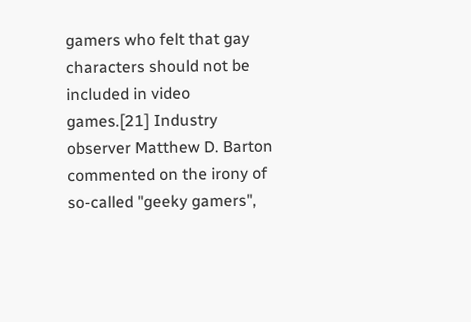gamers who felt that gay characters should not be included in video games.[21] Industry observer Matthew D. Barton commented on the irony of so-called "geeky gamers",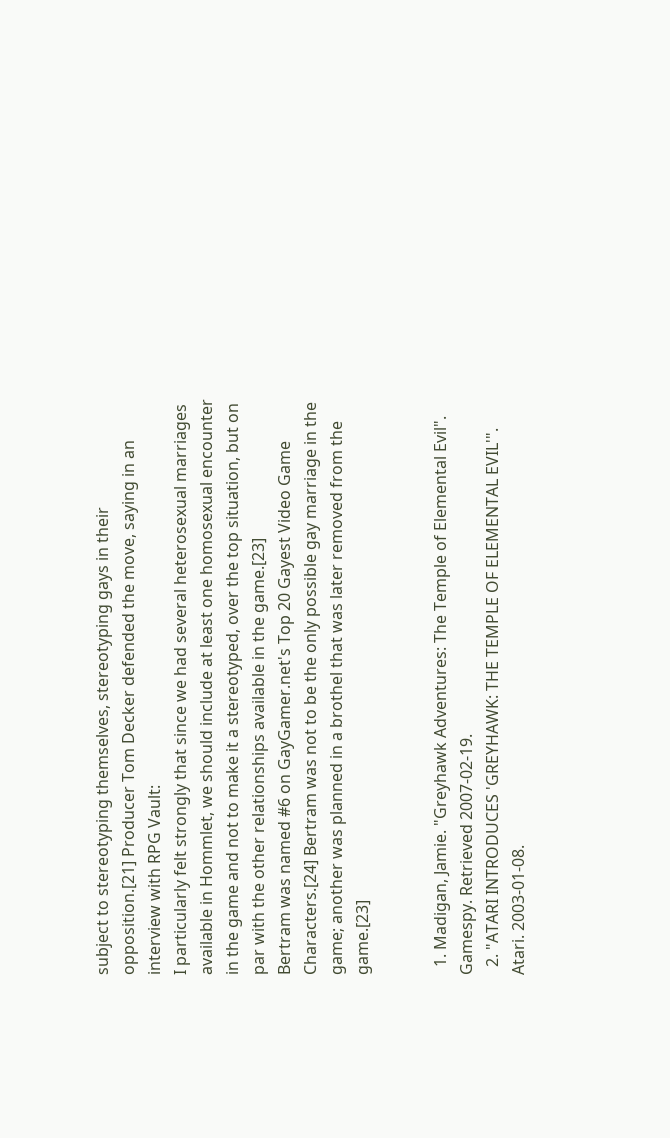subject to stereotyping themselves, stereotyping gays in their opposition.[21] Producer Tom Decker defended the move, saying in an interview with RPG Vault:
I particularly felt strongly that since we had several heterosexual marriages available in Hommlet, we should include at least one homosexual encounter in the game and not to make it a stereotyped, over the top situation, but on par with the other relationships available in the game.[23]
Bertram was named #6 on GayGamer.net's Top 20 Gayest Video Game Characters.[24] Bertram was not to be the only possible gay marriage in the game; another was planned in a brothel that was later removed from the game.[23]


  1. Madigan, Jamie. "Greyhawk Adventures: The Temple of Elemental Evil". Gamespy. Retrieved 2007-02-19.
  2. "ATARI INTRODUCES 'GREYHAWK: THE TEMPLE OF ELEMENTAL EVIL'". Atari. 2003-01-08.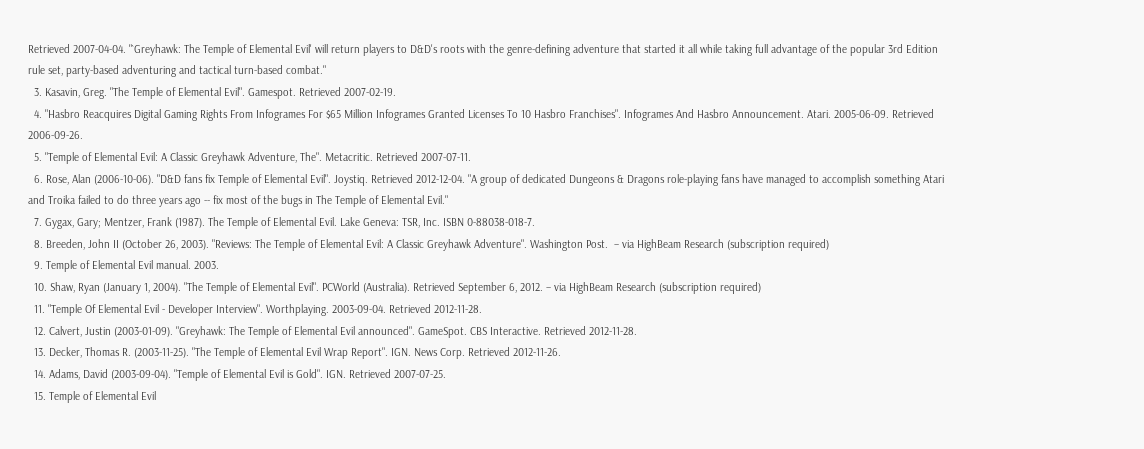Retrieved 2007-04-04. "`Greyhawk: The Temple of Elemental Evil' will return players to D&D's roots with the genre-defining adventure that started it all while taking full advantage of the popular 3rd Edition rule set, party-based adventuring and tactical turn-based combat."
  3. Kasavin, Greg. "The Temple of Elemental Evil". Gamespot. Retrieved 2007-02-19.
  4. "Hasbro Reacquires Digital Gaming Rights From Infogrames For $65 Million Infogrames Granted Licenses To 10 Hasbro Franchises". Infogrames And Hasbro Announcement. Atari. 2005-06-09. Retrieved 2006-09-26.
  5. "Temple of Elemental Evil: A Classic Greyhawk Adventure, The". Metacritic. Retrieved 2007-07-11.
  6. Rose, Alan (2006-10-06). "D&D fans fix Temple of Elemental Evil". Joystiq. Retrieved 2012-12-04. "A group of dedicated Dungeons & Dragons role-playing fans have managed to accomplish something Atari and Troika failed to do three years ago -- fix most of the bugs in The Temple of Elemental Evil."
  7. Gygax, Gary; Mentzer, Frank (1987). The Temple of Elemental Evil. Lake Geneva: TSR, Inc. ISBN 0-88038-018-7.
  8. Breeden, John II (October 26, 2003). "Reviews: The Temple of Elemental Evil: A Classic Greyhawk Adventure". Washington Post.  – via HighBeam Research (subscription required)
  9. Temple of Elemental Evil manual. 2003.
  10. Shaw, Ryan (January 1, 2004). "The Temple of Elemental Evil". PCWorld (Australia). Retrieved September 6, 2012. – via HighBeam Research (subscription required)
  11. "Temple Of Elemental Evil - Developer Interview". Worthplaying. 2003-09-04. Retrieved 2012-11-28.
  12. Calvert, Justin (2003-01-09). "Greyhawk: The Temple of Elemental Evil announced". GameSpot. CBS Interactive. Retrieved 2012-11-28.
  13. Decker, Thomas R. (2003-11-25). "The Temple of Elemental Evil Wrap Report". IGN. News Corp. Retrieved 2012-11-26.
  14. Adams, David (2003-09-04). "Temple of Elemental Evil is Gold". IGN. Retrieved 2007-07-25.
  15. Temple of Elemental Evil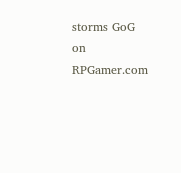storms GoG on RPGamer.com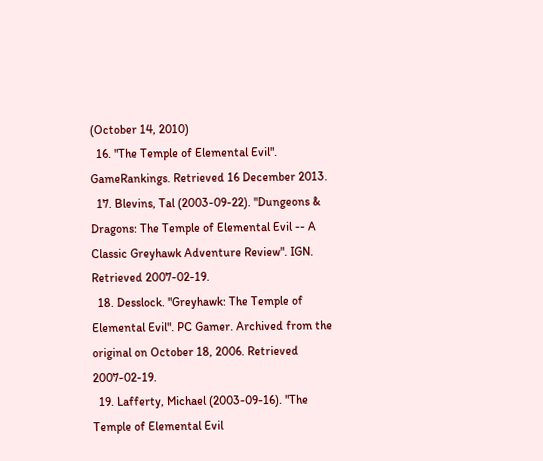(October 14, 2010)
  16. "The Temple of Elemental Evil". GameRankings. Retrieved 16 December 2013.
  17. Blevins, Tal (2003-09-22). "Dungeons & Dragons: The Temple of Elemental Evil -- A Classic Greyhawk Adventure Review". IGN. Retrieved 2007-02-19.
  18. Desslock. "Greyhawk: The Temple of Elemental Evil". PC Gamer. Archived from the original on October 18, 2006. Retrieved 2007-02-19.
  19. Lafferty, Michael (2003-09-16). "The Temple of Elemental Evil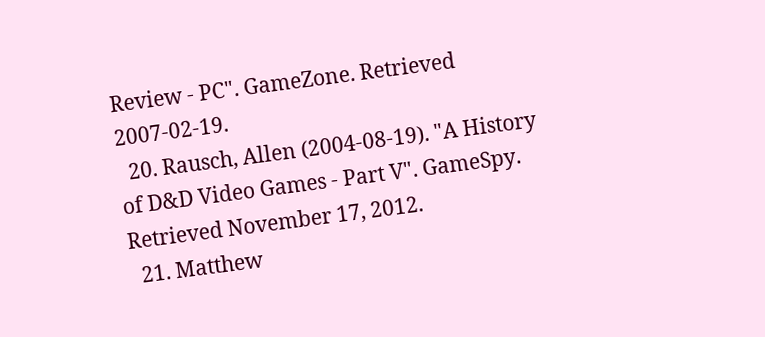Review - PC". GameZone. Retrieved 2007-02-19.
  20. Rausch, Allen (2004-08-19). "A History of D&D Video Games - Part V". GameSpy. Retrieved November 17, 2012.
  21. Matthew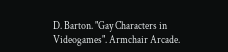D. Barton. "Gay Characters in Videogames". Armchair Arcade.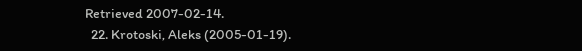Retrieved 2007-02-14.
  22. Krotoski, Aleks (2005-01-19).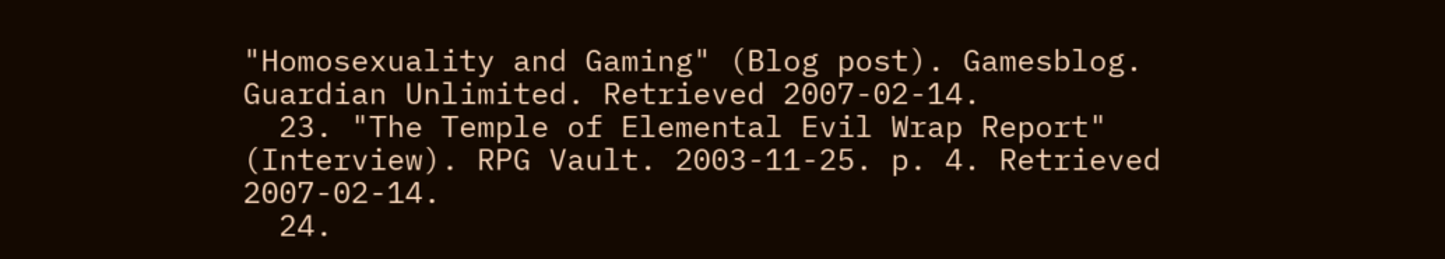"Homosexuality and Gaming" (Blog post). Gamesblog. Guardian Unlimited. Retrieved 2007-02-14.
  23. "The Temple of Elemental Evil Wrap Report" (Interview). RPG Vault. 2003-11-25. p. 4. Retrieved 2007-02-14.
  24.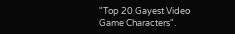"Top 20 Gayest Video Game Characters".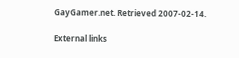GayGamer.net. Retrieved 2007-02-14.

External links